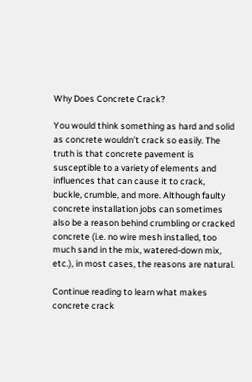Why Does Concrete Crack?

You would think something as hard and solid as concrete wouldn’t crack so easily. The truth is that concrete pavement is susceptible to a variety of elements and influences that can cause it to crack, buckle, crumble, and more. Although faulty concrete installation jobs can sometimes also be a reason behind crumbling or cracked concrete (i.e. no wire mesh installed, too much sand in the mix, watered-down mix, etc.), in most cases, the reasons are natural.

Continue reading to learn what makes concrete crack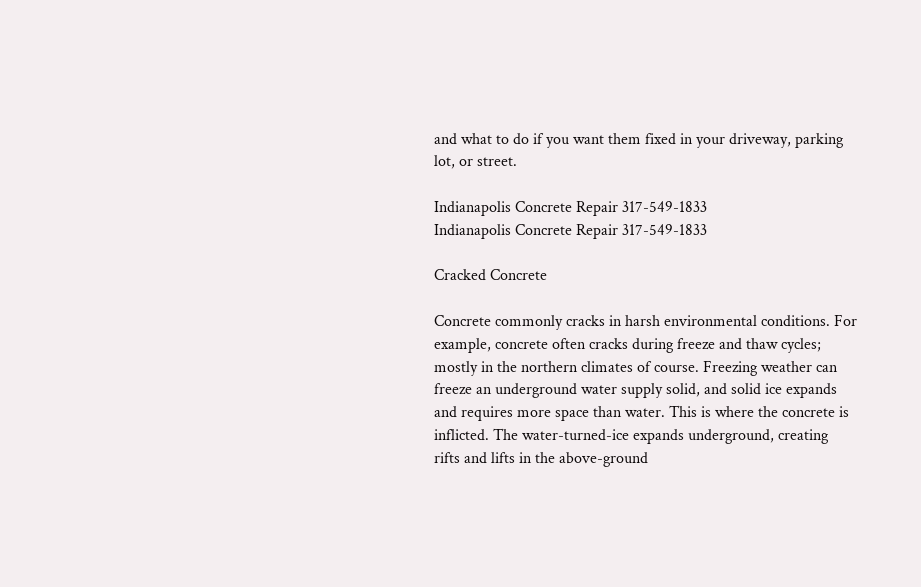and what to do if you want them fixed in your driveway, parking lot, or street.

Indianapolis Concrete Repair 317-549-1833
Indianapolis Concrete Repair 317-549-1833

Cracked Concrete

Concrete commonly cracks in harsh environmental conditions. For example, concrete often cracks during freeze and thaw cycles; mostly in the northern climates of course. Freezing weather can freeze an underground water supply solid, and solid ice expands and requires more space than water. This is where the concrete is inflicted. The water-turned-ice expands underground, creating rifts and lifts in the above-ground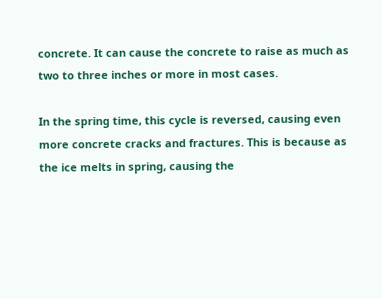concrete. It can cause the concrete to raise as much as two to three inches or more in most cases.

In the spring time, this cycle is reversed, causing even more concrete cracks and fractures. This is because as the ice melts in spring, causing the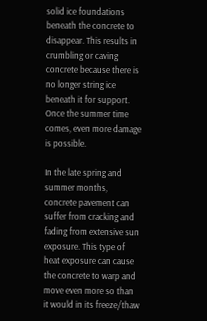solid ice foundations beneath the concrete to disappear. This results in crumbling or caving concrete because there is no longer string ice beneath it for support. Once the summer time comes, even more damage is possible.

In the late spring and summer months, concrete pavement can suffer from cracking and fading from extensive sun exposure. This type of heat exposure can cause the concrete to warp and move even more so than it would in its freeze/thaw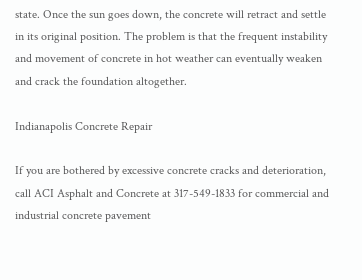state. Once the sun goes down, the concrete will retract and settle in its original position. The problem is that the frequent instability and movement of concrete in hot weather can eventually weaken and crack the foundation altogether.

Indianapolis Concrete Repair

If you are bothered by excessive concrete cracks and deterioration, call ACI Asphalt and Concrete at 317-549-1833 for commercial and industrial concrete pavement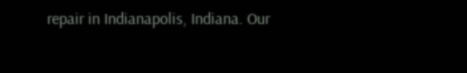repair in Indianapolis, Indiana. Our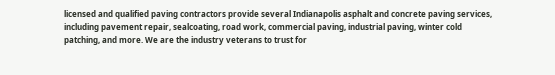licensed and qualified paving contractors provide several Indianapolis asphalt and concrete paving services, including pavement repair, sealcoating, road work, commercial paving, industrial paving, winter cold patching, and more. We are the industry veterans to trust for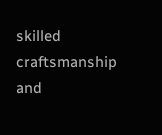skilled craftsmanship and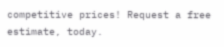competitive prices! Request a free estimate, today.